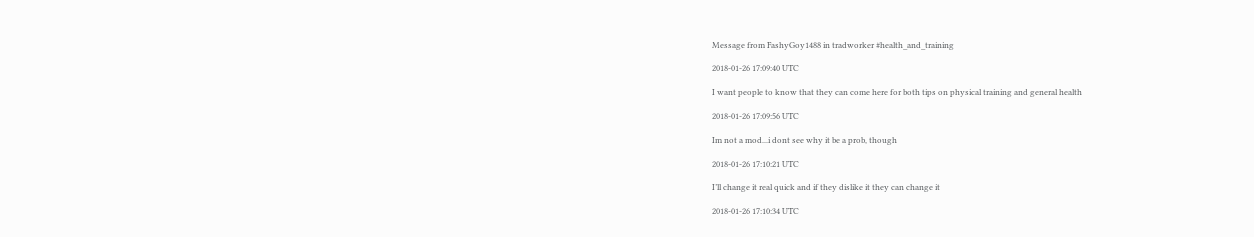Message from FashyGoy1488 in tradworker #health_and_training

2018-01-26 17:09:40 UTC

I want people to know that they can come here for both tips on physical training and general health

2018-01-26 17:09:56 UTC

Im not a mod...i dont see why it be a prob, though

2018-01-26 17:10:21 UTC

I’ll change it real quick and if they dislike it they can change it

2018-01-26 17:10:34 UTC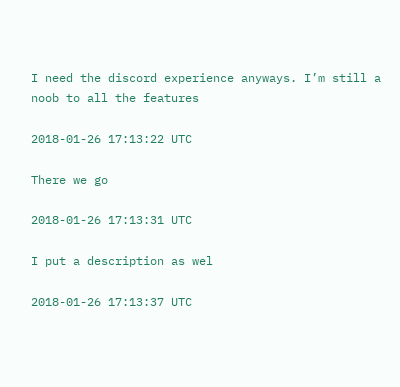I need the discord experience anyways. I’m still a noob to all the features

2018-01-26 17:13:22 UTC

There we go

2018-01-26 17:13:31 UTC

I put a description as wel

2018-01-26 17:13:37 UTC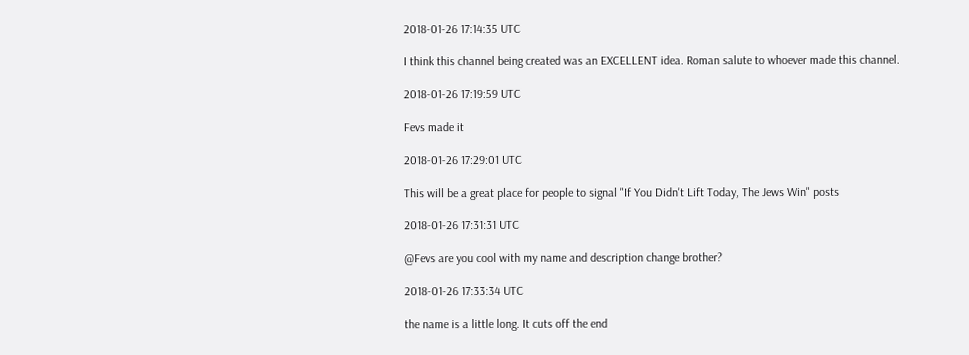2018-01-26 17:14:35 UTC

I think this channel being created was an EXCELLENT idea. Roman salute to whoever made this channel.

2018-01-26 17:19:59 UTC

Fevs made it

2018-01-26 17:29:01 UTC

This will be a great place for people to signal "If You Didn't Lift Today, The Jews Win" posts

2018-01-26 17:31:31 UTC

@Fevs are you cool with my name and description change brother?

2018-01-26 17:33:34 UTC

the name is a little long. It cuts off the end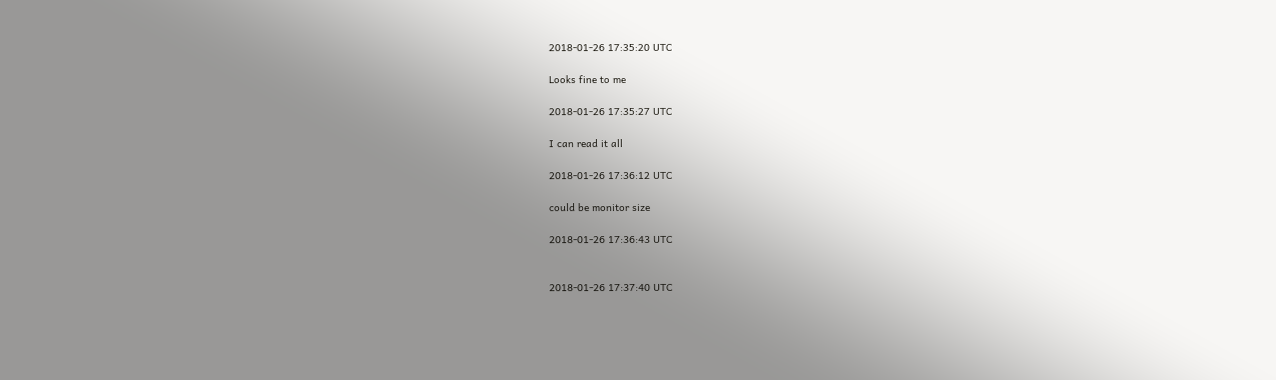2018-01-26 17:35:20 UTC

Looks fine to me

2018-01-26 17:35:27 UTC

I can read it all

2018-01-26 17:36:12 UTC

could be monitor size

2018-01-26 17:36:43 UTC


2018-01-26 17:37:40 UTC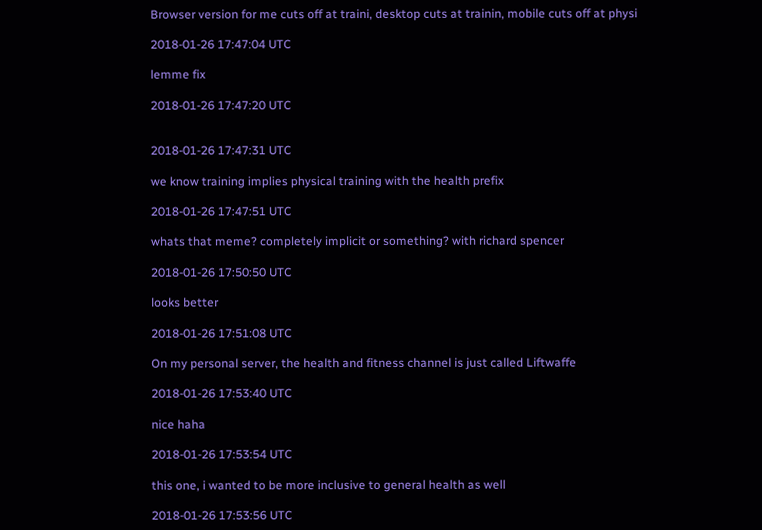Browser version for me cuts off at traini, desktop cuts at trainin, mobile cuts off at physi

2018-01-26 17:47:04 UTC

lemme fix

2018-01-26 17:47:20 UTC


2018-01-26 17:47:31 UTC

we know training implies physical training with the health prefix

2018-01-26 17:47:51 UTC

whats that meme? completely implicit or something? with richard spencer

2018-01-26 17:50:50 UTC

looks better

2018-01-26 17:51:08 UTC

On my personal server, the health and fitness channel is just called Liftwaffe

2018-01-26 17:53:40 UTC

nice haha

2018-01-26 17:53:54 UTC

this one, i wanted to be more inclusive to general health as well

2018-01-26 17:53:56 UTC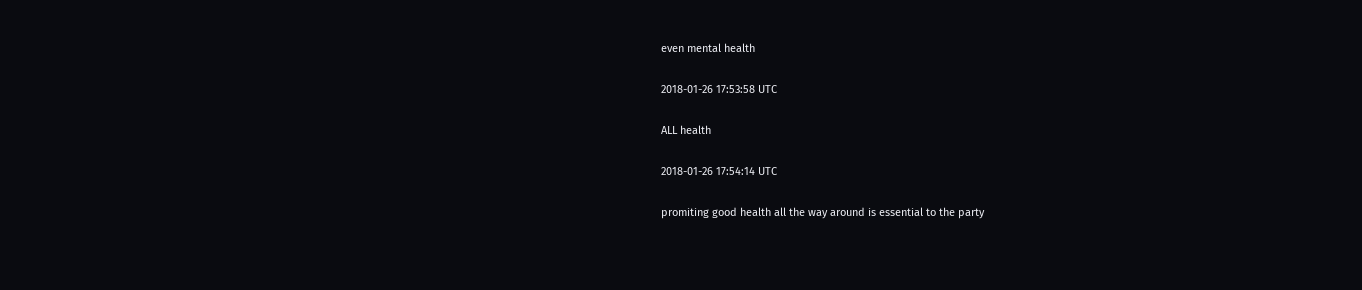even mental health

2018-01-26 17:53:58 UTC

ALL health

2018-01-26 17:54:14 UTC

promiting good health all the way around is essential to the party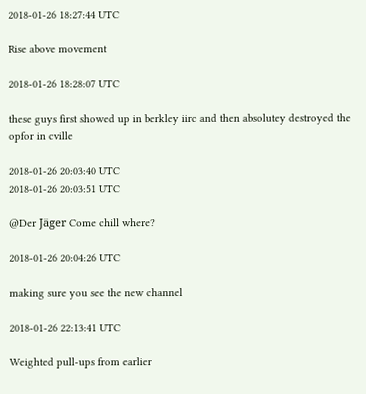2018-01-26 18:27:44 UTC

Rise above movement

2018-01-26 18:28:07 UTC

these guys first showed up in berkley iirc and then absolutey destroyed the opfor in cville

2018-01-26 20:03:40 UTC
2018-01-26 20:03:51 UTC

@Der Jäger Come chill where?

2018-01-26 20:04:26 UTC

making sure you see the new channel

2018-01-26 22:13:41 UTC

Weighted pull-ups from earlier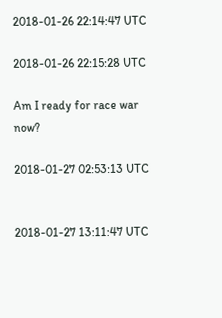2018-01-26 22:14:47 UTC

2018-01-26 22:15:28 UTC

Am I ready for race war now?

2018-01-27 02:53:13 UTC


2018-01-27 13:11:47 UTC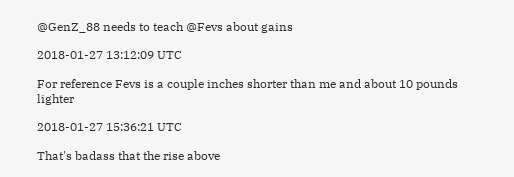@GenZ_88 needs to teach @Fevs about gains

2018-01-27 13:12:09 UTC

For reference Fevs is a couple inches shorter than me and about 10 pounds lighter

2018-01-27 15:36:21 UTC

That's badass that the rise above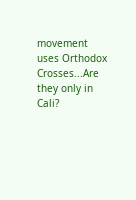movement uses Orthodox Crosses...Are they only in Cali?